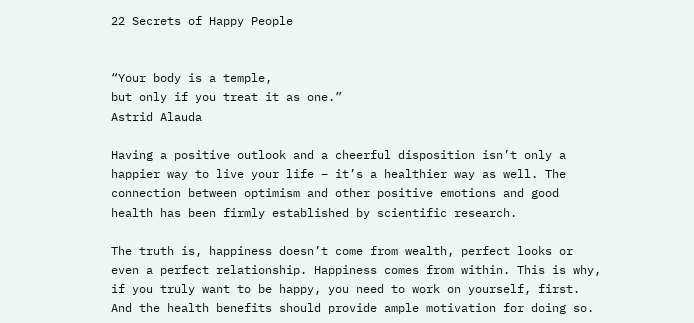22 Secrets of Happy People


“Your body is a temple,
but only if you treat it as one.”
Astrid Alauda

Having a positive outlook and a cheerful disposition isn’t only a happier way to live your life – it’s a healthier way as well. The connection between optimism and other positive emotions and good health has been firmly established by scientific research.

The truth is, happiness doesn’t come from wealth, perfect looks or even a perfect relationship. Happiness comes from within. This is why, if you truly want to be happy, you need to work on yourself, first. And the health benefits should provide ample motivation for doing so.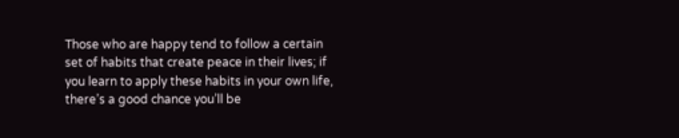Those who are happy tend to follow a certain set of habits that create peace in their lives; if you learn to apply these habits in your own life, there’s a good chance you’ll be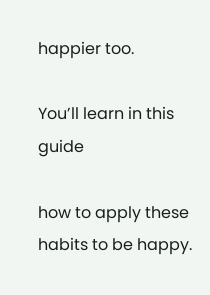happier too.

You’ll learn in this guide

how to apply these habits to be happy.